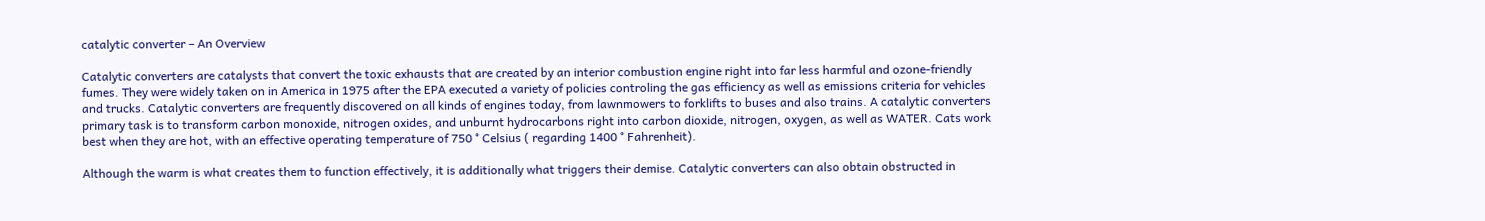catalytic converter – An Overview

Catalytic converters are catalysts that convert the toxic exhausts that are created by an interior combustion engine right into far less harmful and ozone-friendly fumes. They were widely taken on in America in 1975 after the EPA executed a variety of policies controling the gas efficiency as well as emissions criteria for vehicles and trucks. Catalytic converters are frequently discovered on all kinds of engines today, from lawnmowers to forklifts to buses and also trains. A catalytic converters primary task is to transform carbon monoxide, nitrogen oxides, and unburnt hydrocarbons right into carbon dioxide, nitrogen, oxygen, as well as WATER. Cats work best when they are hot, with an effective operating temperature of 750 ° Celsius ( regarding 1400 ° Fahrenheit).

Although the warm is what creates them to function effectively, it is additionally what triggers their demise. Catalytic converters can also obtain obstructed in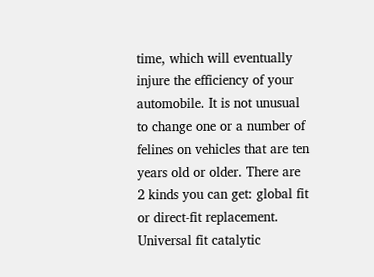time, which will eventually injure the efficiency of your automobile. It is not unusual to change one or a number of felines on vehicles that are ten years old or older. There are 2 kinds you can get: global fit or direct-fit replacement. Universal fit catalytic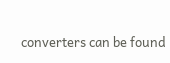converters can be found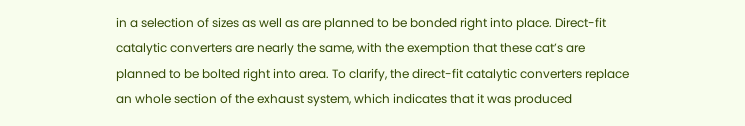in a selection of sizes as well as are planned to be bonded right into place. Direct-fit catalytic converters are nearly the same, with the exemption that these cat’s are planned to be bolted right into area. To clarify, the direct-fit catalytic converters replace an whole section of the exhaust system, which indicates that it was produced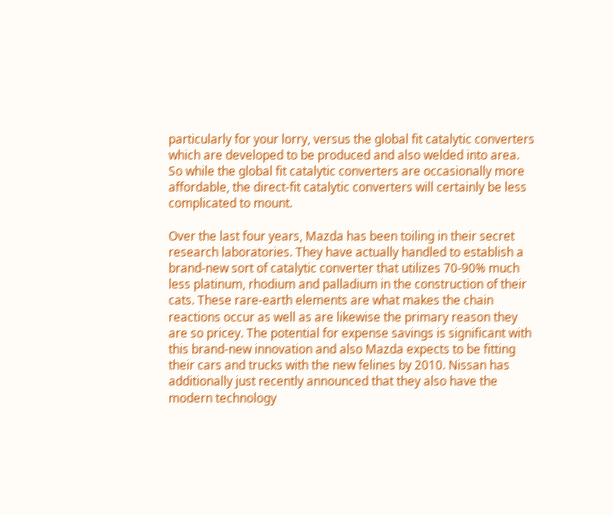particularly for your lorry, versus the global fit catalytic converters which are developed to be produced and also welded into area. So while the global fit catalytic converters are occasionally more affordable, the direct-fit catalytic converters will certainly be less complicated to mount.

Over the last four years, Mazda has been toiling in their secret research laboratories. They have actually handled to establish a brand-new sort of catalytic converter that utilizes 70-90% much less platinum, rhodium and palladium in the construction of their cats. These rare-earth elements are what makes the chain reactions occur as well as are likewise the primary reason they are so pricey. The potential for expense savings is significant with this brand-new innovation and also Mazda expects to be fitting their cars and trucks with the new felines by 2010. Nissan has additionally just recently announced that they also have the modern technology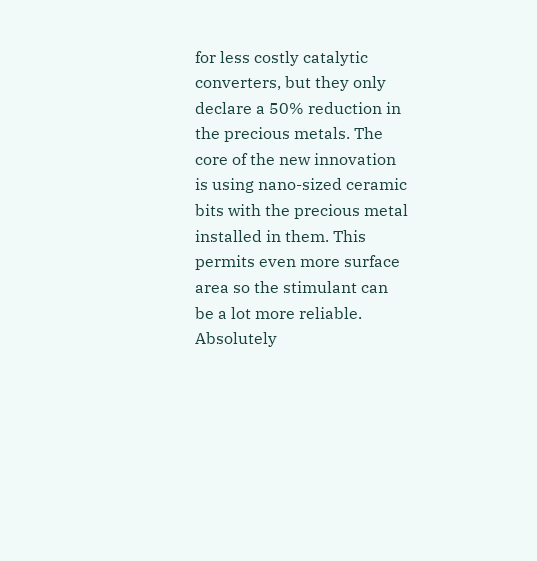for less costly catalytic converters, but they only declare a 50% reduction in the precious metals. The core of the new innovation is using nano-sized ceramic bits with the precious metal installed in them. This permits even more surface area so the stimulant can be a lot more reliable. Absolutely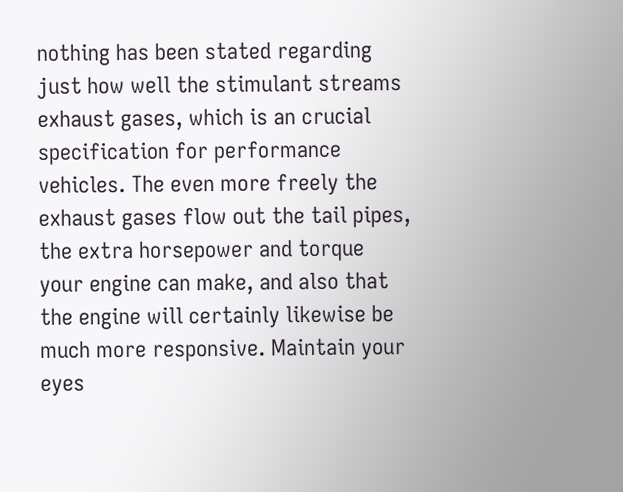nothing has been stated regarding just how well the stimulant streams exhaust gases, which is an crucial specification for performance vehicles. The even more freely the exhaust gases flow out the tail pipes, the extra horsepower and torque your engine can make, and also that the engine will certainly likewise be much more responsive. Maintain your eyes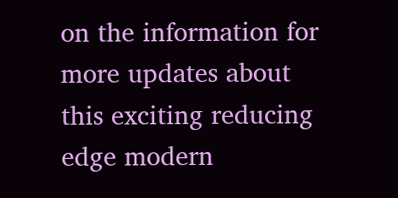on the information for more updates about this exciting reducing edge modern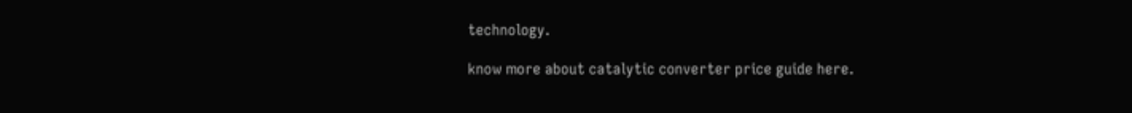technology.

know more about catalytic converter price guide here.